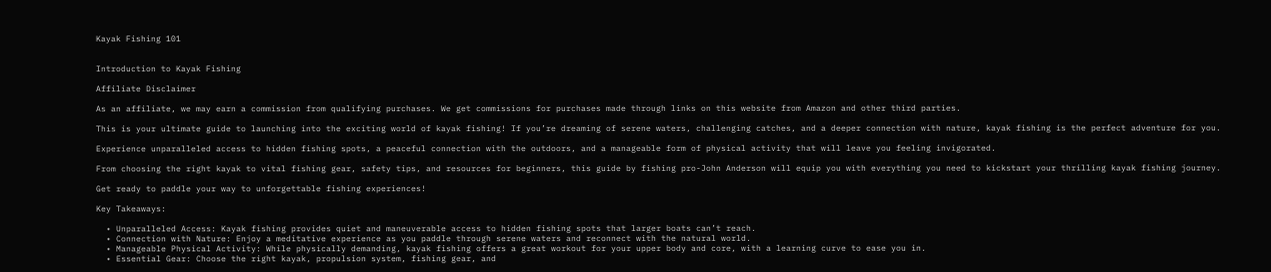Kayak Fishing 101


Introduction to Kayak Fishing

Affiliate Disclaimer

As an affiliate, we may earn a commission from qualifying purchases. We get commissions for purchases made through links on this website from Amazon and other third parties.

This is your ultimate guide to launching into the exciting world of kayak fishing! If you’re dreaming of serene waters, challenging catches, and a deeper connection with nature, kayak fishing is the perfect adventure for you.

Experience unparalleled access to hidden fishing spots, a peaceful connection with the outdoors, and a manageable form of physical activity that will leave you feeling invigorated.

From choosing the right kayak to vital fishing gear, safety tips, and resources for beginners, this guide by fishing pro-John Anderson will equip you with everything you need to kickstart your thrilling kayak fishing journey.

Get ready to paddle your way to unforgettable fishing experiences!

Key Takeaways:

  • Unparalleled Access: Kayak fishing provides quiet and maneuverable access to hidden fishing spots that larger boats can’t reach.
  • Connection with Nature: Enjoy a meditative experience as you paddle through serene waters and reconnect with the natural world.
  • Manageable Physical Activity: While physically demanding, kayak fishing offers a great workout for your upper body and core, with a learning curve to ease you in.
  • Essential Gear: Choose the right kayak, propulsion system, fishing gear, and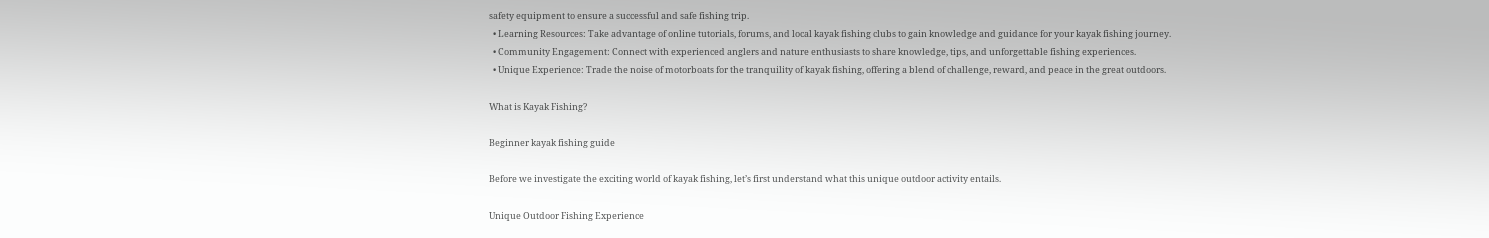safety equipment to ensure a successful and safe fishing trip.
  • Learning Resources: Take advantage of online tutorials, forums, and local kayak fishing clubs to gain knowledge and guidance for your kayak fishing journey.
  • Community Engagement: Connect with experienced anglers and nature enthusiasts to share knowledge, tips, and unforgettable fishing experiences.
  • Unique Experience: Trade the noise of motorboats for the tranquility of kayak fishing, offering a blend of challenge, reward, and peace in the great outdoors.

What is Kayak Fishing?

Beginner kayak fishing guide

Before we investigate the exciting world of kayak fishing, let’s first understand what this unique outdoor activity entails.

Unique Outdoor Fishing Experience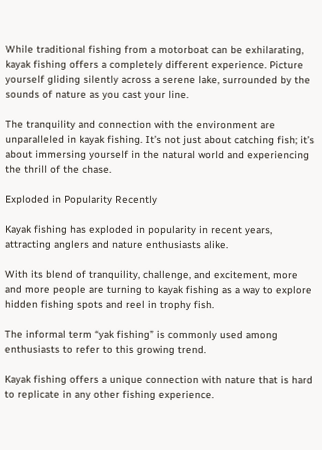While traditional fishing from a motorboat can be exhilarating, kayak fishing offers a completely different experience. Picture yourself gliding silently across a serene lake, surrounded by the sounds of nature as you cast your line.

The tranquility and connection with the environment are unparalleled in kayak fishing. It’s not just about catching fish; it’s about immersing yourself in the natural world and experiencing the thrill of the chase.

Exploded in Popularity Recently

Kayak fishing has exploded in popularity in recent years, attracting anglers and nature enthusiasts alike.

With its blend of tranquility, challenge, and excitement, more and more people are turning to kayak fishing as a way to explore hidden fishing spots and reel in trophy fish.

The informal term “yak fishing” is commonly used among enthusiasts to refer to this growing trend.

Kayak fishing offers a unique connection with nature that is hard to replicate in any other fishing experience.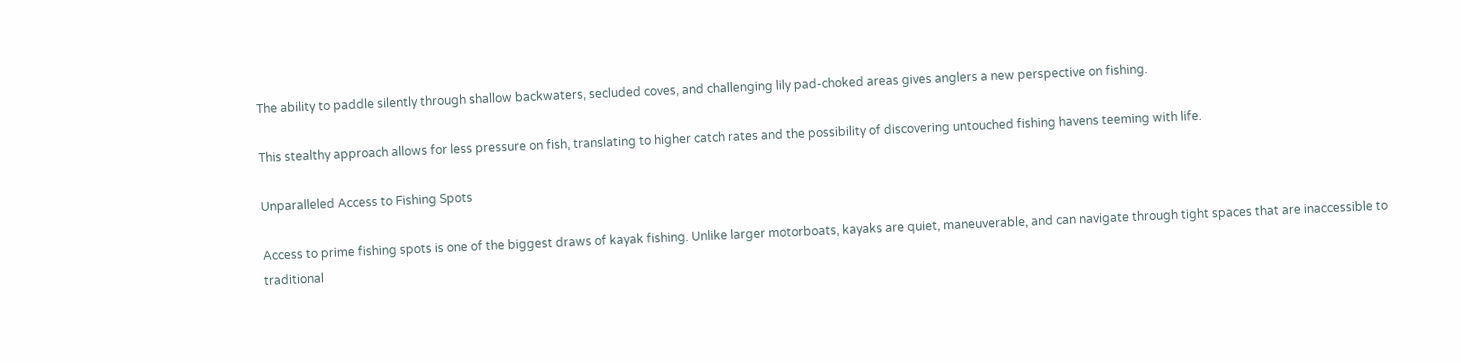The ability to paddle silently through shallow backwaters, secluded coves, and challenging lily pad-choked areas gives anglers a new perspective on fishing.

This stealthy approach allows for less pressure on fish, translating to higher catch rates and the possibility of discovering untouched fishing havens teeming with life.

Unparalleled Access to Fishing Spots

Access to prime fishing spots is one of the biggest draws of kayak fishing. Unlike larger motorboats, kayaks are quiet, maneuverable, and can navigate through tight spaces that are inaccessible to traditional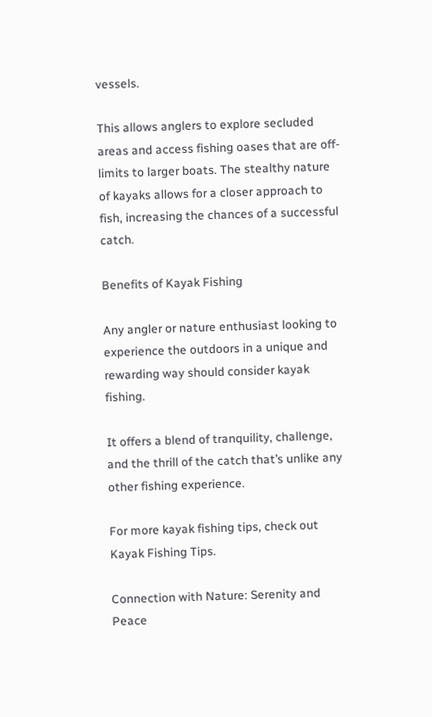vessels.

This allows anglers to explore secluded areas and access fishing oases that are off-limits to larger boats. The stealthy nature of kayaks allows for a closer approach to fish, increasing the chances of a successful catch.

Benefits of Kayak Fishing

Any angler or nature enthusiast looking to experience the outdoors in a unique and rewarding way should consider kayak fishing.

It offers a blend of tranquility, challenge, and the thrill of the catch that’s unlike any other fishing experience.

For more kayak fishing tips, check out Kayak Fishing Tips.

Connection with Nature: Serenity and Peace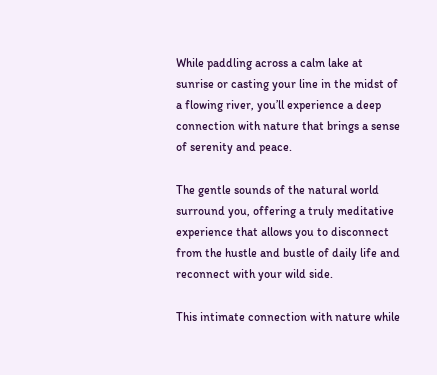While paddling across a calm lake at sunrise or casting your line in the midst of a flowing river, you’ll experience a deep connection with nature that brings a sense of serenity and peace.

The gentle sounds of the natural world surround you, offering a truly meditative experience that allows you to disconnect from the hustle and bustle of daily life and reconnect with your wild side.

This intimate connection with nature while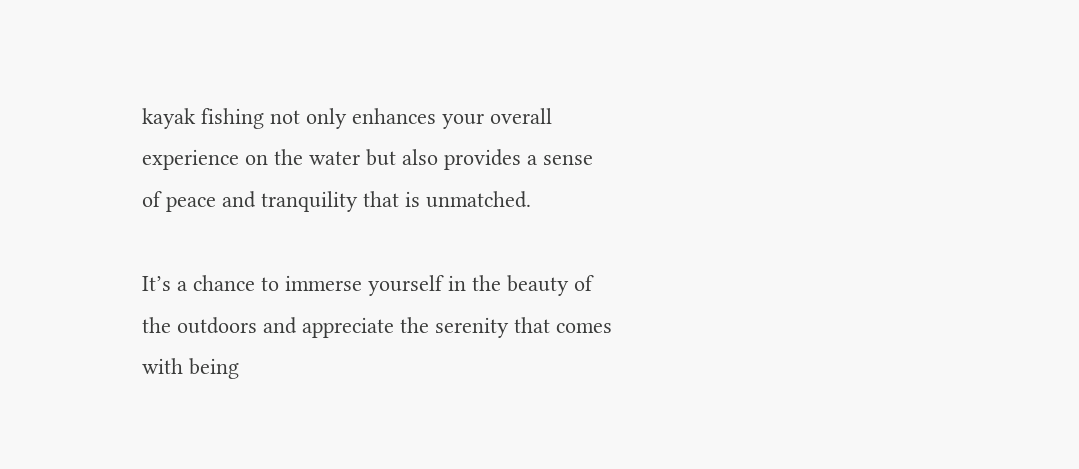kayak fishing not only enhances your overall experience on the water but also provides a sense of peace and tranquility that is unmatched.

It’s a chance to immerse yourself in the beauty of the outdoors and appreciate the serenity that comes with being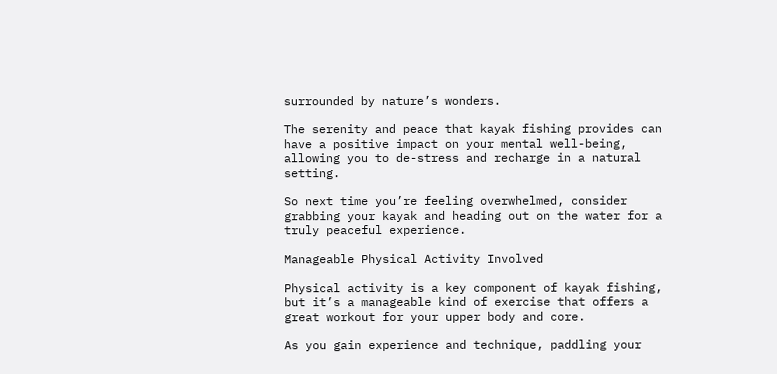surrounded by nature’s wonders.

The serenity and peace that kayak fishing provides can have a positive impact on your mental well-being, allowing you to de-stress and recharge in a natural setting.

So next time you’re feeling overwhelmed, consider grabbing your kayak and heading out on the water for a truly peaceful experience.

Manageable Physical Activity Involved

Physical activity is a key component of kayak fishing, but it’s a manageable kind of exercise that offers a great workout for your upper body and core.

As you gain experience and technique, paddling your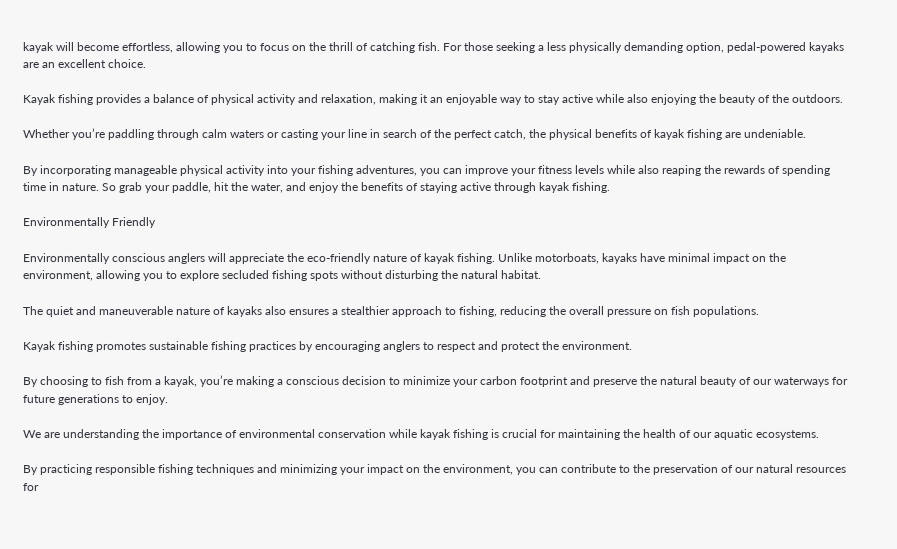kayak will become effortless, allowing you to focus on the thrill of catching fish. For those seeking a less physically demanding option, pedal-powered kayaks are an excellent choice.

Kayak fishing provides a balance of physical activity and relaxation, making it an enjoyable way to stay active while also enjoying the beauty of the outdoors.

Whether you’re paddling through calm waters or casting your line in search of the perfect catch, the physical benefits of kayak fishing are undeniable.

By incorporating manageable physical activity into your fishing adventures, you can improve your fitness levels while also reaping the rewards of spending time in nature. So grab your paddle, hit the water, and enjoy the benefits of staying active through kayak fishing.

Environmentally Friendly

Environmentally conscious anglers will appreciate the eco-friendly nature of kayak fishing. Unlike motorboats, kayaks have minimal impact on the environment, allowing you to explore secluded fishing spots without disturbing the natural habitat.

The quiet and maneuverable nature of kayaks also ensures a stealthier approach to fishing, reducing the overall pressure on fish populations.

Kayak fishing promotes sustainable fishing practices by encouraging anglers to respect and protect the environment.

By choosing to fish from a kayak, you’re making a conscious decision to minimize your carbon footprint and preserve the natural beauty of our waterways for future generations to enjoy.

We are understanding the importance of environmental conservation while kayak fishing is crucial for maintaining the health of our aquatic ecosystems.

By practicing responsible fishing techniques and minimizing your impact on the environment, you can contribute to the preservation of our natural resources for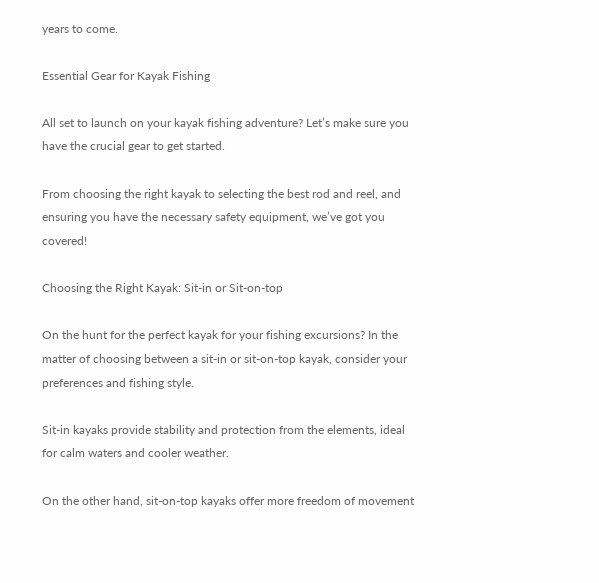years to come.

Essential Gear for Kayak Fishing

All set to launch on your kayak fishing adventure? Let’s make sure you have the crucial gear to get started.

From choosing the right kayak to selecting the best rod and reel, and ensuring you have the necessary safety equipment, we’ve got you covered!

Choosing the Right Kayak: Sit-in or Sit-on-top

On the hunt for the perfect kayak for your fishing excursions? In the matter of choosing between a sit-in or sit-on-top kayak, consider your preferences and fishing style.

Sit-in kayaks provide stability and protection from the elements, ideal for calm waters and cooler weather.

On the other hand, sit-on-top kayaks offer more freedom of movement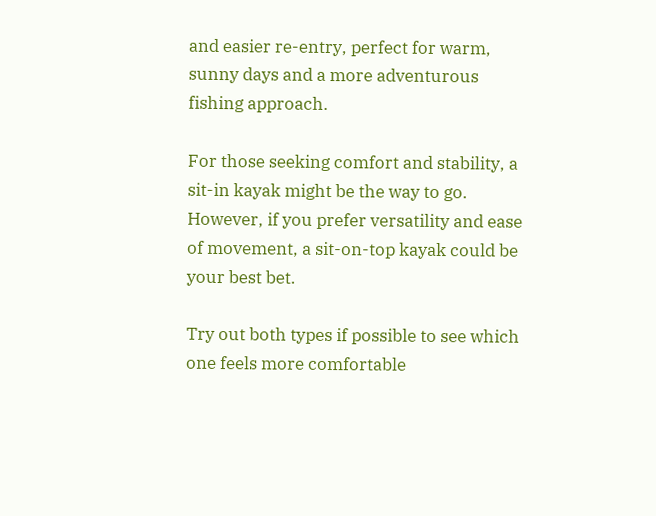and easier re-entry, perfect for warm, sunny days and a more adventurous fishing approach.

For those seeking comfort and stability, a sit-in kayak might be the way to go. However, if you prefer versatility and ease of movement, a sit-on-top kayak could be your best bet.

Try out both types if possible to see which one feels more comfortable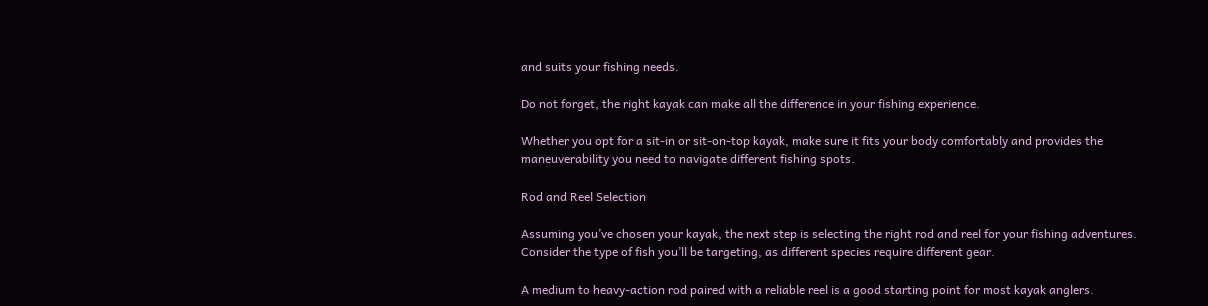and suits your fishing needs.

Do not forget, the right kayak can make all the difference in your fishing experience.

Whether you opt for a sit-in or sit-on-top kayak, make sure it fits your body comfortably and provides the maneuverability you need to navigate different fishing spots.

Rod and Reel Selection

Assuming you’ve chosen your kayak, the next step is selecting the right rod and reel for your fishing adventures. Consider the type of fish you’ll be targeting, as different species require different gear.

A medium to heavy-action rod paired with a reliable reel is a good starting point for most kayak anglers.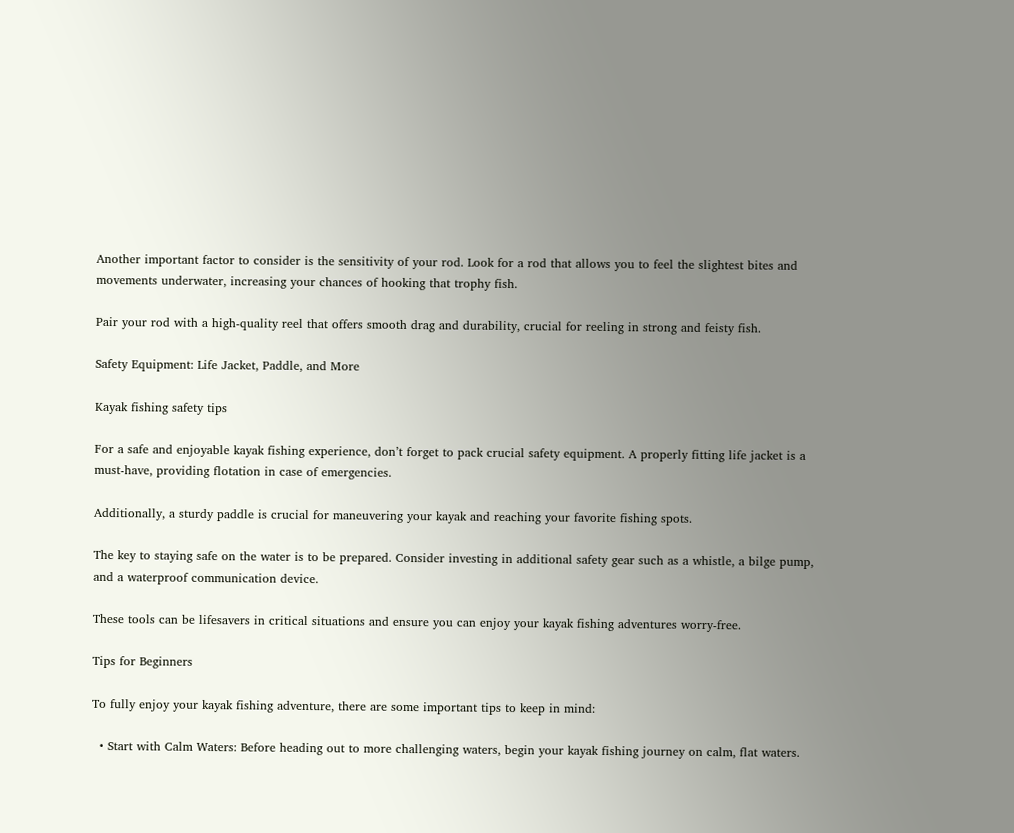Another important factor to consider is the sensitivity of your rod. Look for a rod that allows you to feel the slightest bites and movements underwater, increasing your chances of hooking that trophy fish.

Pair your rod with a high-quality reel that offers smooth drag and durability, crucial for reeling in strong and feisty fish.

Safety Equipment: Life Jacket, Paddle, and More

Kayak fishing safety tips

For a safe and enjoyable kayak fishing experience, don’t forget to pack crucial safety equipment. A properly fitting life jacket is a must-have, providing flotation in case of emergencies.

Additionally, a sturdy paddle is crucial for maneuvering your kayak and reaching your favorite fishing spots.

The key to staying safe on the water is to be prepared. Consider investing in additional safety gear such as a whistle, a bilge pump, and a waterproof communication device.

These tools can be lifesavers in critical situations and ensure you can enjoy your kayak fishing adventures worry-free.

Tips for Beginners

To fully enjoy your kayak fishing adventure, there are some important tips to keep in mind:

  • Start with Calm Waters: Before heading out to more challenging waters, begin your kayak fishing journey on calm, flat waters.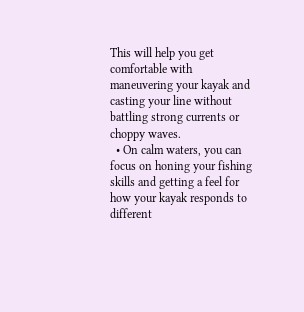This will help you get comfortable with maneuvering your kayak and casting your line without battling strong currents or choppy waves.
  • On calm waters, you can focus on honing your fishing skills and getting a feel for how your kayak responds to different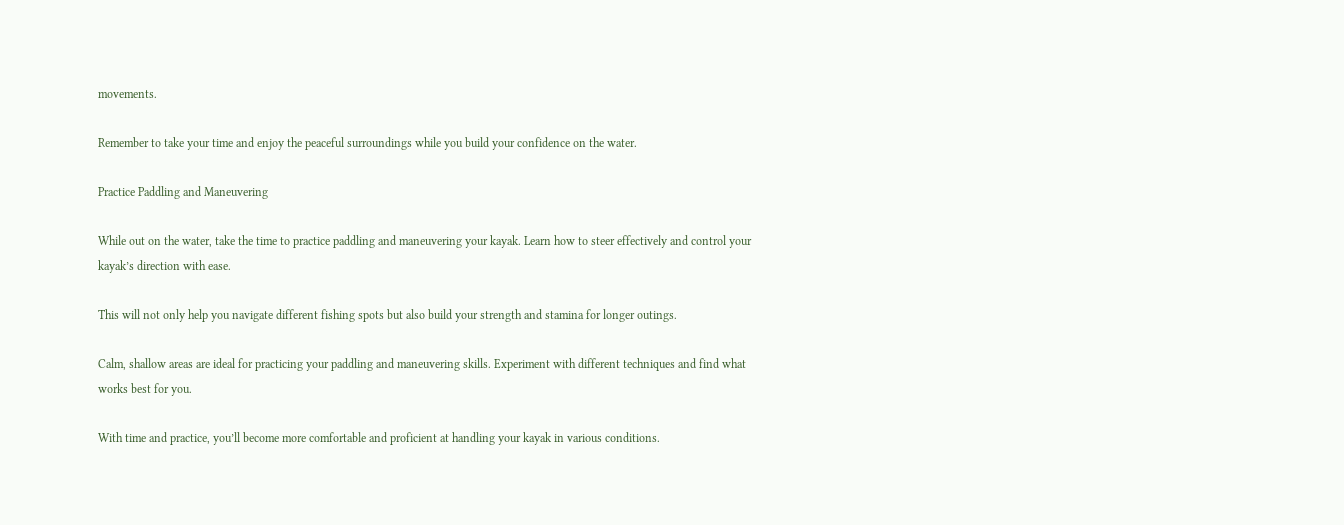movements.

Remember to take your time and enjoy the peaceful surroundings while you build your confidence on the water.

Practice Paddling and Maneuvering

While out on the water, take the time to practice paddling and maneuvering your kayak. Learn how to steer effectively and control your kayak’s direction with ease.

This will not only help you navigate different fishing spots but also build your strength and stamina for longer outings.

Calm, shallow areas are ideal for practicing your paddling and maneuvering skills. Experiment with different techniques and find what works best for you.

With time and practice, you’ll become more comfortable and proficient at handling your kayak in various conditions.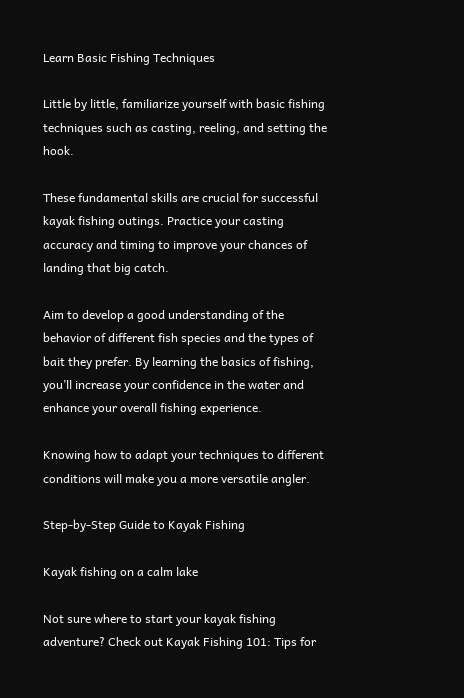Learn Basic Fishing Techniques

Little by little, familiarize yourself with basic fishing techniques such as casting, reeling, and setting the hook.

These fundamental skills are crucial for successful kayak fishing outings. Practice your casting accuracy and timing to improve your chances of landing that big catch.

Aim to develop a good understanding of the behavior of different fish species and the types of bait they prefer. By learning the basics of fishing, you’ll increase your confidence in the water and enhance your overall fishing experience.

Knowing how to adapt your techniques to different conditions will make you a more versatile angler.

Step-by-Step Guide to Kayak Fishing

Kayak fishing on a calm lake

Not sure where to start your kayak fishing adventure? Check out Kayak Fishing 101: Tips for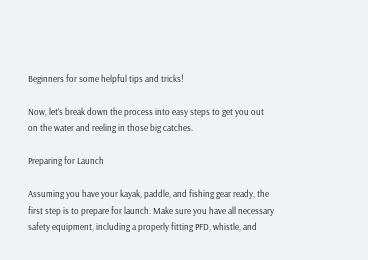Beginners for some helpful tips and tricks!

Now, let’s break down the process into easy steps to get you out on the water and reeling in those big catches.

Preparing for Launch

Assuming you have your kayak, paddle, and fishing gear ready, the first step is to prepare for launch. Make sure you have all necessary safety equipment, including a properly fitting PFD, whistle, and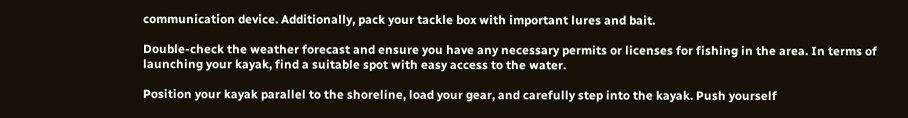communication device. Additionally, pack your tackle box with important lures and bait.

Double-check the weather forecast and ensure you have any necessary permits or licenses for fishing in the area. In terms of launching your kayak, find a suitable spot with easy access to the water.

Position your kayak parallel to the shoreline, load your gear, and carefully step into the kayak. Push yourself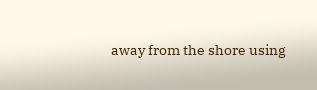away from the shore using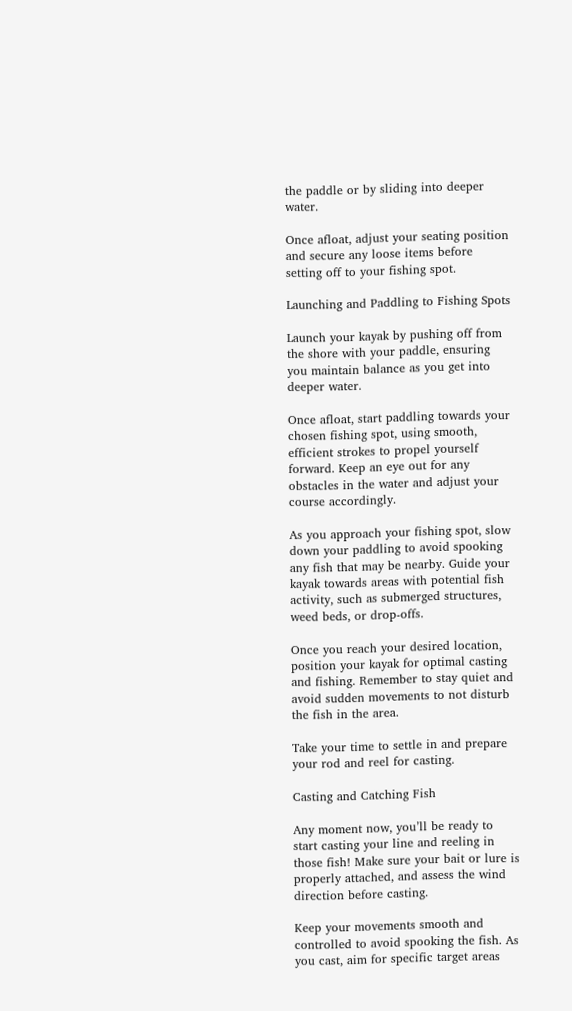the paddle or by sliding into deeper water.

Once afloat, adjust your seating position and secure any loose items before setting off to your fishing spot.

Launching and Paddling to Fishing Spots

Launch your kayak by pushing off from the shore with your paddle, ensuring you maintain balance as you get into deeper water.

Once afloat, start paddling towards your chosen fishing spot, using smooth, efficient strokes to propel yourself forward. Keep an eye out for any obstacles in the water and adjust your course accordingly.

As you approach your fishing spot, slow down your paddling to avoid spooking any fish that may be nearby. Guide your kayak towards areas with potential fish activity, such as submerged structures, weed beds, or drop-offs.

Once you reach your desired location, position your kayak for optimal casting and fishing. Remember to stay quiet and avoid sudden movements to not disturb the fish in the area.

Take your time to settle in and prepare your rod and reel for casting.

Casting and Catching Fish

Any moment now, you’ll be ready to start casting your line and reeling in those fish! Make sure your bait or lure is properly attached, and assess the wind direction before casting.

Keep your movements smooth and controlled to avoid spooking the fish. As you cast, aim for specific target areas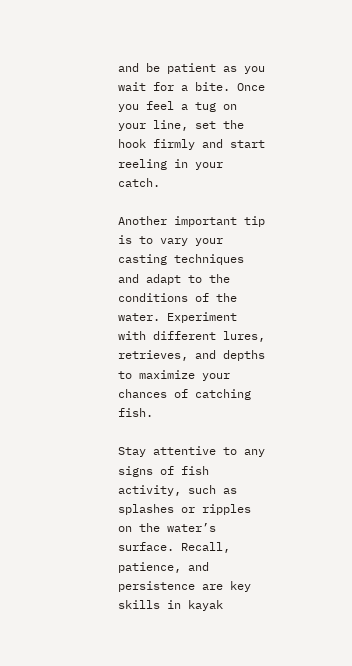and be patient as you wait for a bite. Once you feel a tug on your line, set the hook firmly and start reeling in your catch.

Another important tip is to vary your casting techniques and adapt to the conditions of the water. Experiment with different lures, retrieves, and depths to maximize your chances of catching fish.

Stay attentive to any signs of fish activity, such as splashes or ripples on the water’s surface. Recall, patience, and persistence are key skills in kayak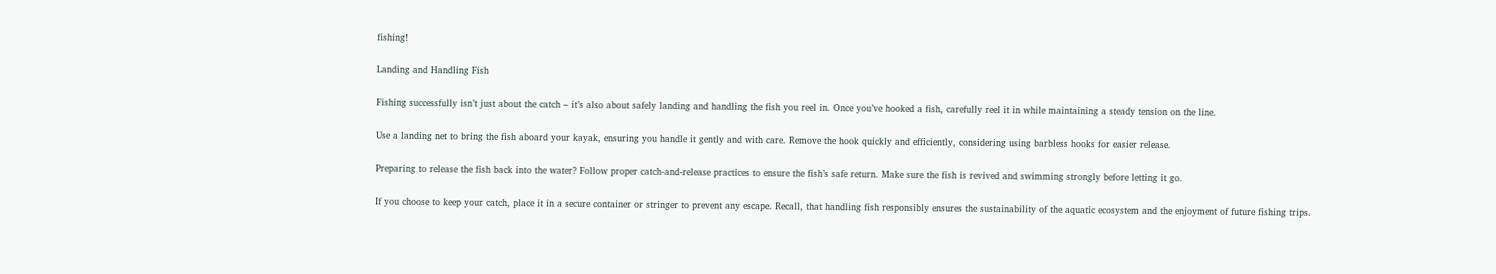fishing!

Landing and Handling Fish

Fishing successfully isn’t just about the catch – it’s also about safely landing and handling the fish you reel in. Once you’ve hooked a fish, carefully reel it in while maintaining a steady tension on the line.

Use a landing net to bring the fish aboard your kayak, ensuring you handle it gently and with care. Remove the hook quickly and efficiently, considering using barbless hooks for easier release.

Preparing to release the fish back into the water? Follow proper catch-and-release practices to ensure the fish’s safe return. Make sure the fish is revived and swimming strongly before letting it go.

If you choose to keep your catch, place it in a secure container or stringer to prevent any escape. Recall, that handling fish responsibly ensures the sustainability of the aquatic ecosystem and the enjoyment of future fishing trips.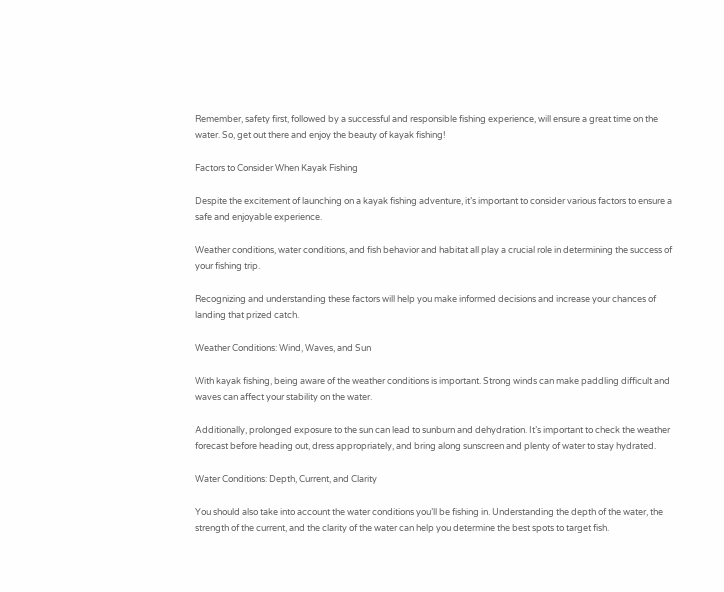Remember, safety first, followed by a successful and responsible fishing experience, will ensure a great time on the water. So, get out there and enjoy the beauty of kayak fishing!

Factors to Consider When Kayak Fishing

Despite the excitement of launching on a kayak fishing adventure, it’s important to consider various factors to ensure a safe and enjoyable experience.

Weather conditions, water conditions, and fish behavior and habitat all play a crucial role in determining the success of your fishing trip.

Recognizing and understanding these factors will help you make informed decisions and increase your chances of landing that prized catch.

Weather Conditions: Wind, Waves, and Sun

With kayak fishing, being aware of the weather conditions is important. Strong winds can make paddling difficult and waves can affect your stability on the water.

Additionally, prolonged exposure to the sun can lead to sunburn and dehydration. It’s important to check the weather forecast before heading out, dress appropriately, and bring along sunscreen and plenty of water to stay hydrated.

Water Conditions: Depth, Current, and Clarity

You should also take into account the water conditions you’ll be fishing in. Understanding the depth of the water, the strength of the current, and the clarity of the water can help you determine the best spots to target fish.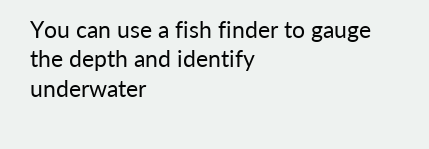You can use a fish finder to gauge the depth and identify underwater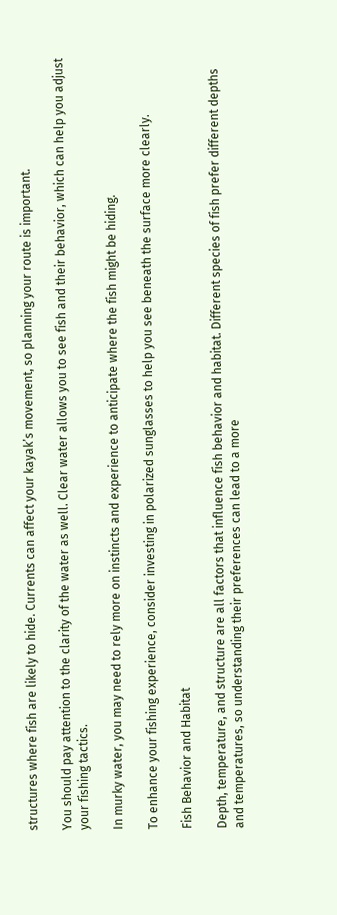structures where fish are likely to hide. Currents can affect your kayak’s movement, so planning your route is important.

You should pay attention to the clarity of the water as well. Clear water allows you to see fish and their behavior, which can help you adjust your fishing tactics.

In murky water, you may need to rely more on instincts and experience to anticipate where the fish might be hiding.

To enhance your fishing experience, consider investing in polarized sunglasses to help you see beneath the surface more clearly.

Fish Behavior and Habitat

Depth, temperature, and structure are all factors that influence fish behavior and habitat. Different species of fish prefer different depths and temperatures, so understanding their preferences can lead to a more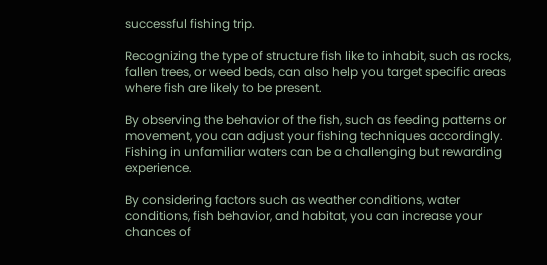successful fishing trip.

Recognizing the type of structure fish like to inhabit, such as rocks, fallen trees, or weed beds, can also help you target specific areas where fish are likely to be present.

By observing the behavior of the fish, such as feeding patterns or movement, you can adjust your fishing techniques accordingly. Fishing in unfamiliar waters can be a challenging but rewarding experience.

By considering factors such as weather conditions, water conditions, fish behavior, and habitat, you can increase your chances of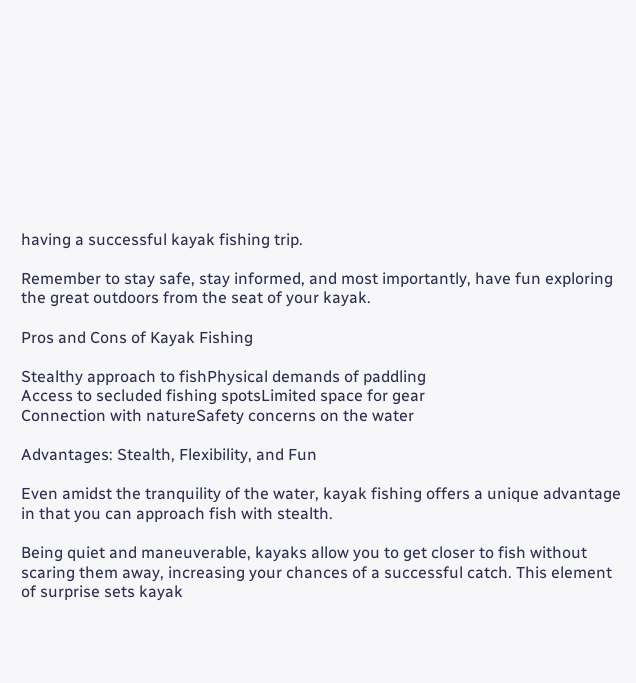having a successful kayak fishing trip.

Remember to stay safe, stay informed, and most importantly, have fun exploring the great outdoors from the seat of your kayak.

Pros and Cons of Kayak Fishing

Stealthy approach to fishPhysical demands of paddling
Access to secluded fishing spotsLimited space for gear
Connection with natureSafety concerns on the water

Advantages: Stealth, Flexibility, and Fun

Even amidst the tranquility of the water, kayak fishing offers a unique advantage in that you can approach fish with stealth.

Being quiet and maneuverable, kayaks allow you to get closer to fish without scaring them away, increasing your chances of a successful catch. This element of surprise sets kayak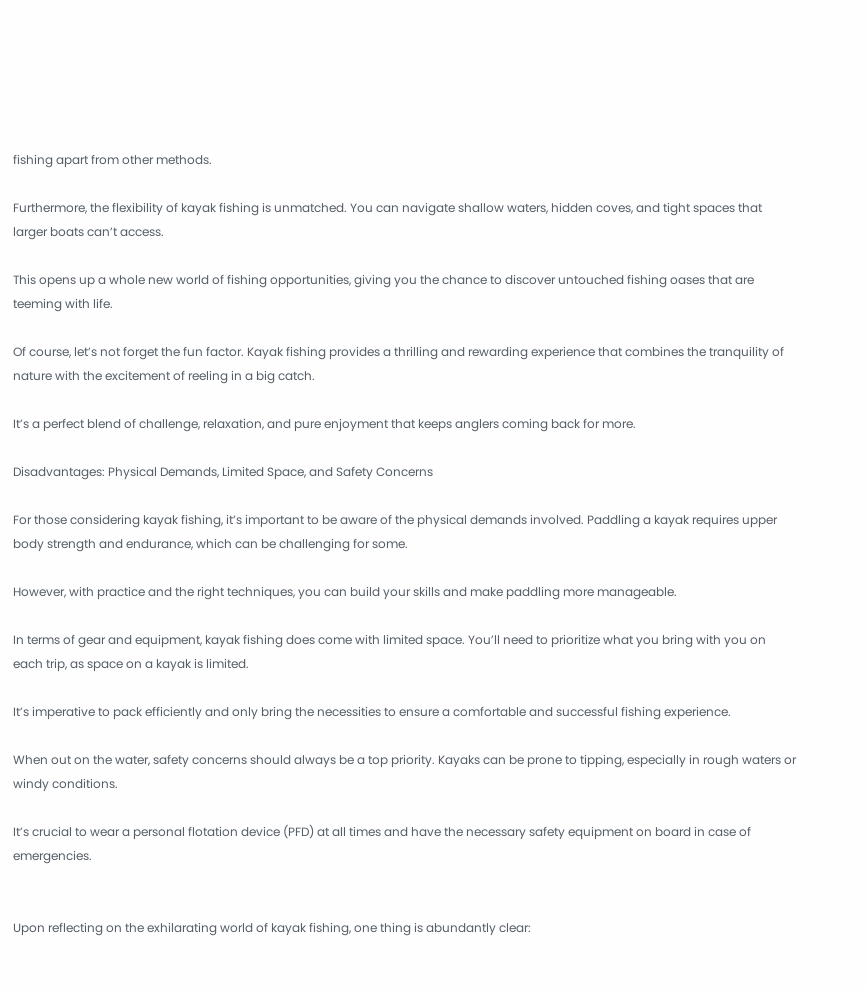fishing apart from other methods.

Furthermore, the flexibility of kayak fishing is unmatched. You can navigate shallow waters, hidden coves, and tight spaces that larger boats can’t access.

This opens up a whole new world of fishing opportunities, giving you the chance to discover untouched fishing oases that are teeming with life.

Of course, let’s not forget the fun factor. Kayak fishing provides a thrilling and rewarding experience that combines the tranquility of nature with the excitement of reeling in a big catch.

It’s a perfect blend of challenge, relaxation, and pure enjoyment that keeps anglers coming back for more.

Disadvantages: Physical Demands, Limited Space, and Safety Concerns

For those considering kayak fishing, it’s important to be aware of the physical demands involved. Paddling a kayak requires upper body strength and endurance, which can be challenging for some.

However, with practice and the right techniques, you can build your skills and make paddling more manageable.

In terms of gear and equipment, kayak fishing does come with limited space. You’ll need to prioritize what you bring with you on each trip, as space on a kayak is limited.

It’s imperative to pack efficiently and only bring the necessities to ensure a comfortable and successful fishing experience.

When out on the water, safety concerns should always be a top priority. Kayaks can be prone to tipping, especially in rough waters or windy conditions.

It’s crucial to wear a personal flotation device (PFD) at all times and have the necessary safety equipment on board in case of emergencies.


Upon reflecting on the exhilarating world of kayak fishing, one thing is abundantly clear: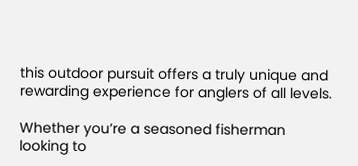this outdoor pursuit offers a truly unique and rewarding experience for anglers of all levels.

Whether you’re a seasoned fisherman looking to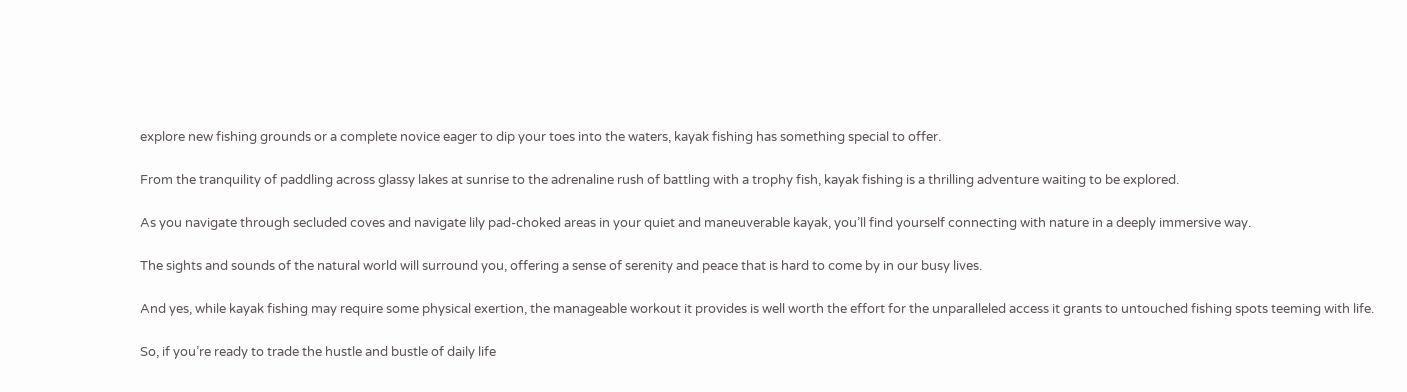explore new fishing grounds or a complete novice eager to dip your toes into the waters, kayak fishing has something special to offer.

From the tranquility of paddling across glassy lakes at sunrise to the adrenaline rush of battling with a trophy fish, kayak fishing is a thrilling adventure waiting to be explored.

As you navigate through secluded coves and navigate lily pad-choked areas in your quiet and maneuverable kayak, you’ll find yourself connecting with nature in a deeply immersive way.

The sights and sounds of the natural world will surround you, offering a sense of serenity and peace that is hard to come by in our busy lives.

And yes, while kayak fishing may require some physical exertion, the manageable workout it provides is well worth the effort for the unparalleled access it grants to untouched fishing spots teeming with life.

So, if you’re ready to trade the hustle and bustle of daily life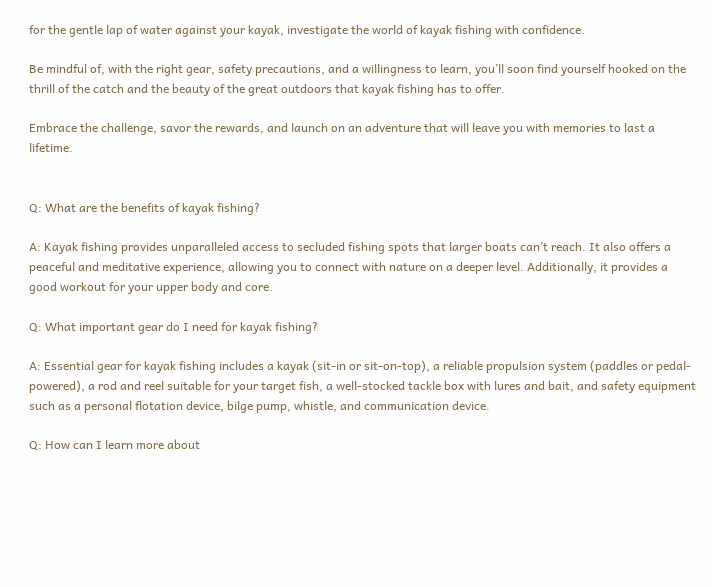for the gentle lap of water against your kayak, investigate the world of kayak fishing with confidence.

Be mindful of, with the right gear, safety precautions, and a willingness to learn, you’ll soon find yourself hooked on the thrill of the catch and the beauty of the great outdoors that kayak fishing has to offer.

Embrace the challenge, savor the rewards, and launch on an adventure that will leave you with memories to last a lifetime.


Q: What are the benefits of kayak fishing?

A: Kayak fishing provides unparalleled access to secluded fishing spots that larger boats can’t reach. It also offers a peaceful and meditative experience, allowing you to connect with nature on a deeper level. Additionally, it provides a good workout for your upper body and core.

Q: What important gear do I need for kayak fishing?

A: Essential gear for kayak fishing includes a kayak (sit-in or sit-on-top), a reliable propulsion system (paddles or pedal-powered), a rod and reel suitable for your target fish, a well-stocked tackle box with lures and bait, and safety equipment such as a personal flotation device, bilge pump, whistle, and communication device.

Q: How can I learn more about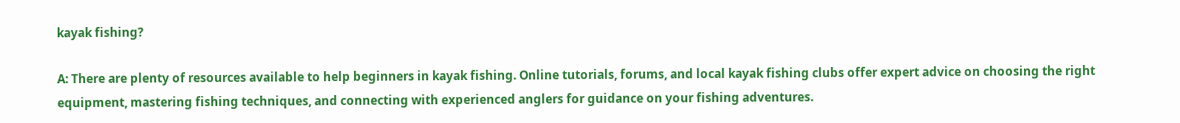kayak fishing?

A: There are plenty of resources available to help beginners in kayak fishing. Online tutorials, forums, and local kayak fishing clubs offer expert advice on choosing the right equipment, mastering fishing techniques, and connecting with experienced anglers for guidance on your fishing adventures.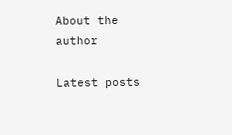About the author

Latest posts